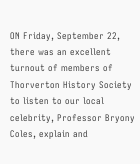ON Friday, September 22, there was an excellent turnout of members of Thorverton History Society to listen to our local celebrity, Professor Bryony Coles, explain and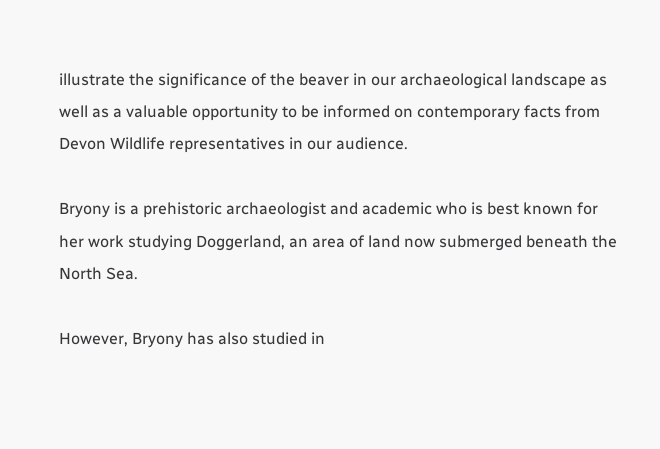illustrate the significance of the beaver in our archaeological landscape as well as a valuable opportunity to be informed on contemporary facts from Devon Wildlife representatives in our audience.

Bryony is a prehistoric archaeologist and academic who is best known for her work studying Doggerland, an area of land now submerged beneath the North Sea.

However, Bryony has also studied in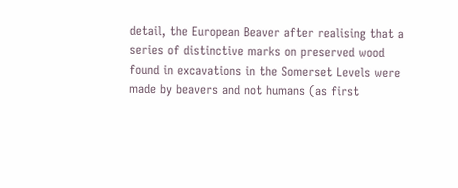detail, the European Beaver after realising that a series of distinctive marks on preserved wood found in excavations in the Somerset Levels were made by beavers and not humans (as first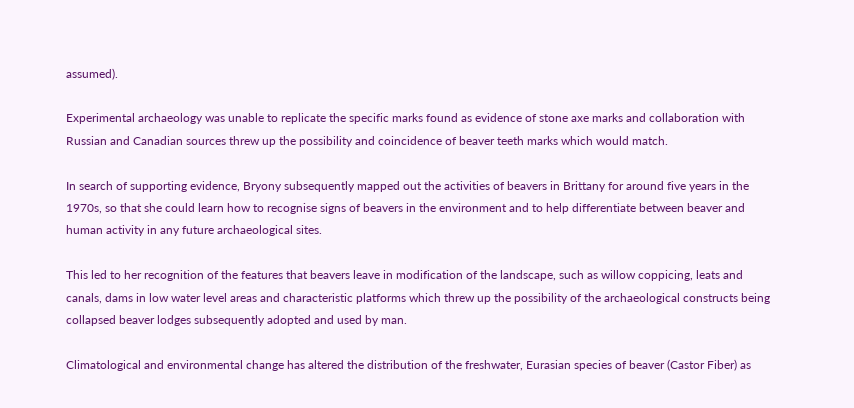assumed).

Experimental archaeology was unable to replicate the specific marks found as evidence of stone axe marks and collaboration with Russian and Canadian sources threw up the possibility and coincidence of beaver teeth marks which would match.

In search of supporting evidence, Bryony subsequently mapped out the activities of beavers in Brittany for around five years in the 1970s, so that she could learn how to recognise signs of beavers in the environment and to help differentiate between beaver and human activity in any future archaeological sites.

This led to her recognition of the features that beavers leave in modification of the landscape, such as willow coppicing, leats and canals, dams in low water level areas and characteristic platforms which threw up the possibility of the archaeological constructs being collapsed beaver lodges subsequently adopted and used by man.

Climatological and environmental change has altered the distribution of the freshwater, Eurasian species of beaver (Castor Fiber) as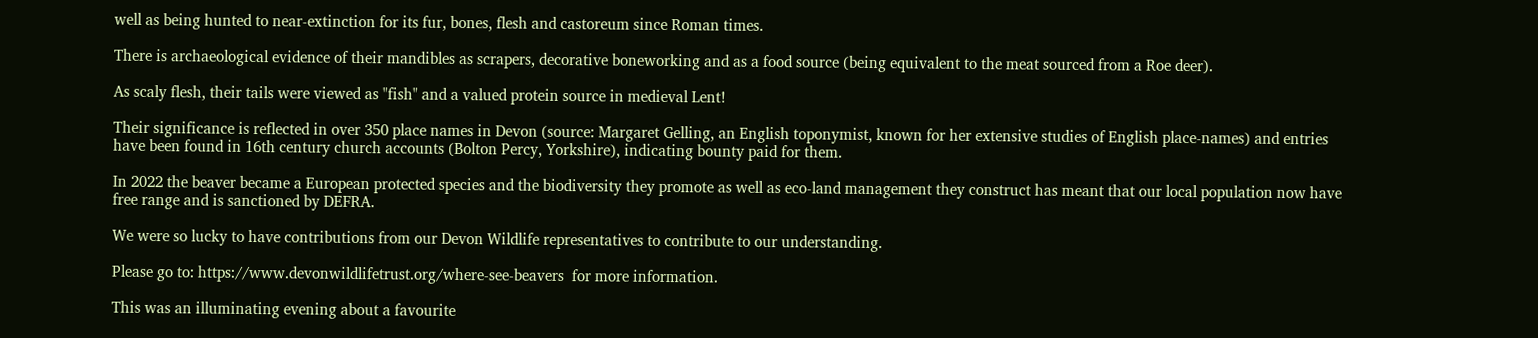well as being hunted to near-extinction for its fur, bones, flesh and castoreum since Roman times.

There is archaeological evidence of their mandibles as scrapers, decorative boneworking and as a food source (being equivalent to the meat sourced from a Roe deer).

As scaly flesh, their tails were viewed as "fish" and a valued protein source in medieval Lent!

Their significance is reflected in over 350 place names in Devon (source: Margaret Gelling, an English toponymist, known for her extensive studies of English place-names) and entries have been found in 16th century church accounts (Bolton Percy, Yorkshire), indicating bounty paid for them.

In 2022 the beaver became a European protected species and the biodiversity they promote as well as eco-land management they construct has meant that our local population now have free range and is sanctioned by DEFRA.

We were so lucky to have contributions from our Devon Wildlife representatives to contribute to our understanding.

Please go to: https://www.devonwildlifetrust.org/where-see-beavers  for more information.

This was an illuminating evening about a favourite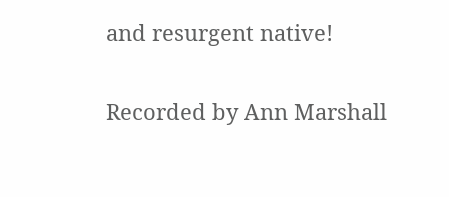and resurgent native!

Recorded by Ann Marshall